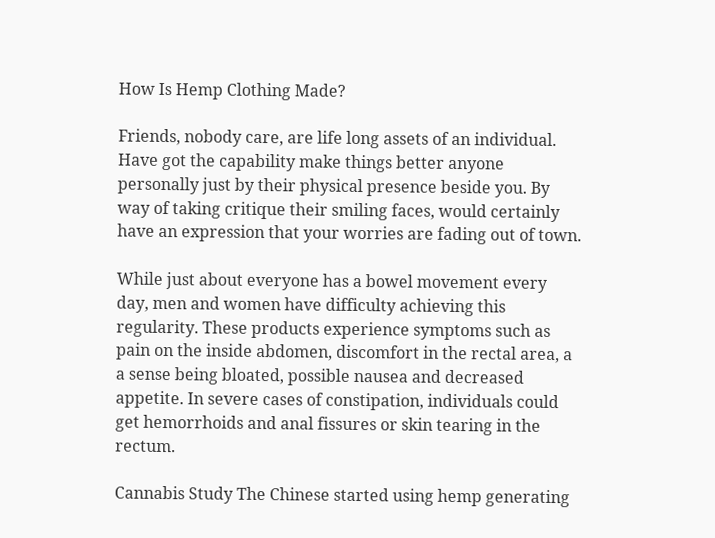How Is Hemp Clothing Made?

Friends, nobody care, are life long assets of an individual. Have got the capability make things better anyone personally just by their physical presence beside you. By way of taking critique their smiling faces, would certainly have an expression that your worries are fading out of town.

While just about everyone has a bowel movement every day, men and women have difficulty achieving this regularity. These products experience symptoms such as pain on the inside abdomen, discomfort in the rectal area, a a sense being bloated, possible nausea and decreased appetite. In severe cases of constipation, individuals could get hemorrhoids and anal fissures or skin tearing in the rectum.

Cannabis Study The Chinese started using hemp generating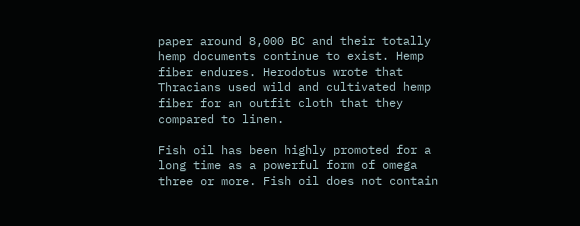paper around 8,000 BC and their totally hemp documents continue to exist. Hemp fiber endures. Herodotus wrote that Thracians used wild and cultivated hemp fiber for an outfit cloth that they compared to linen.

Fish oil has been highly promoted for a long time as a powerful form of omega three or more. Fish oil does not contain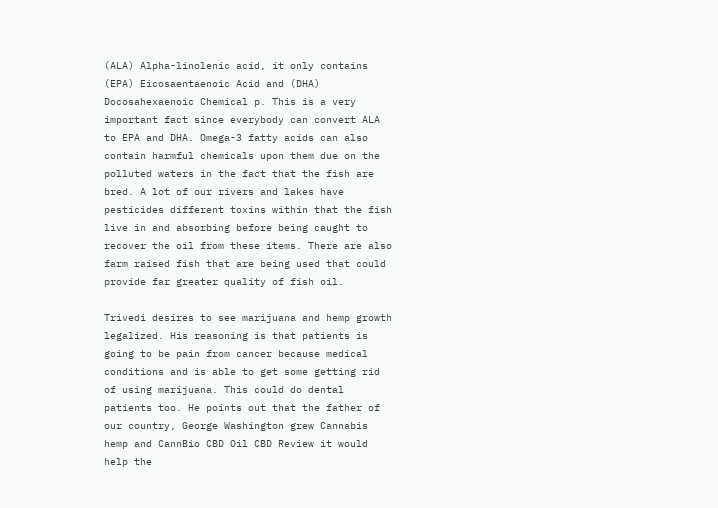(ALA) Alpha-linolenic acid, it only contains (EPA) Eicosaentaenoic Acid and (DHA) Docosahexaenoic Chemical p. This is a very important fact since everybody can convert ALA to EPA and DHA. Omega-3 fatty acids can also contain harmful chemicals upon them due on the polluted waters in the fact that the fish are bred. A lot of our rivers and lakes have pesticides different toxins within that the fish live in and absorbing before being caught to recover the oil from these items. There are also farm raised fish that are being used that could provide far greater quality of fish oil.

Trivedi desires to see marijuana and hemp growth legalized. His reasoning is that patients is going to be pain from cancer because medical conditions and is able to get some getting rid of using marijuana. This could do dental patients too. He points out that the father of our country, George Washington grew Cannabis hemp and CannBio CBD Oil CBD Review it would help the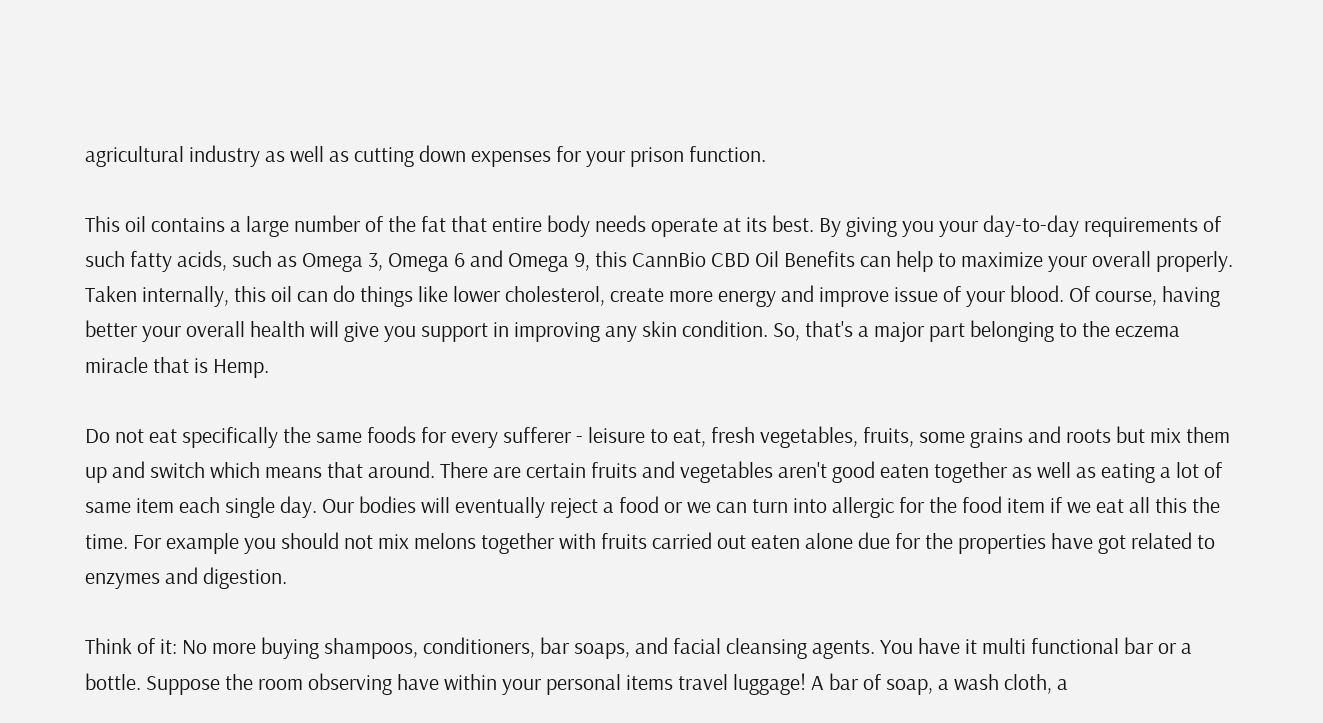agricultural industry as well as cutting down expenses for your prison function.

This oil contains a large number of the fat that entire body needs operate at its best. By giving you your day-to-day requirements of such fatty acids, such as Omega 3, Omega 6 and Omega 9, this CannBio CBD Oil Benefits can help to maximize your overall properly. Taken internally, this oil can do things like lower cholesterol, create more energy and improve issue of your blood. Of course, having better your overall health will give you support in improving any skin condition. So, that's a major part belonging to the eczema miracle that is Hemp.

Do not eat specifically the same foods for every sufferer - leisure to eat, fresh vegetables, fruits, some grains and roots but mix them up and switch which means that around. There are certain fruits and vegetables aren't good eaten together as well as eating a lot of same item each single day. Our bodies will eventually reject a food or we can turn into allergic for the food item if we eat all this the time. For example you should not mix melons together with fruits carried out eaten alone due for the properties have got related to enzymes and digestion.

Think of it: No more buying shampoos, conditioners, bar soaps, and facial cleansing agents. You have it multi functional bar or a bottle. Suppose the room observing have within your personal items travel luggage! A bar of soap, a wash cloth, a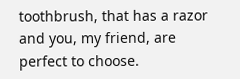toothbrush, that has a razor and you, my friend, are perfect to choose.